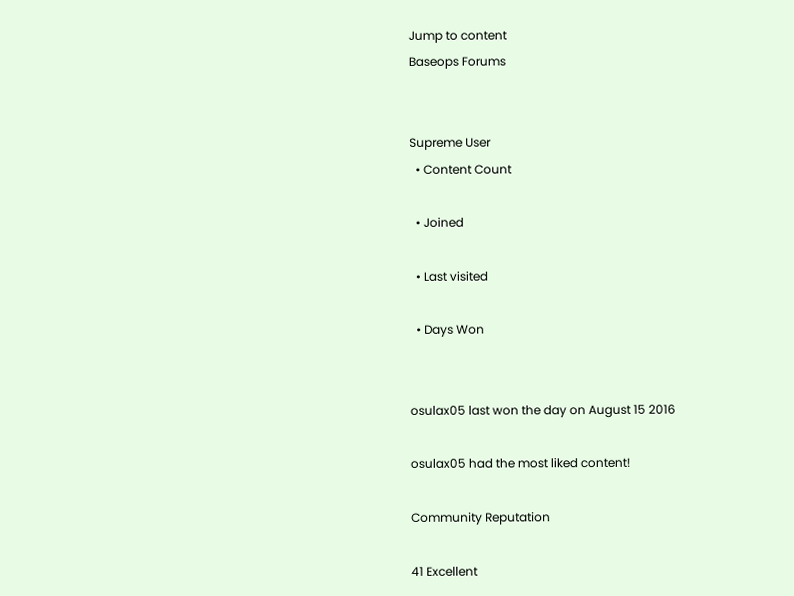Jump to content
Baseops Forums


Supreme User
  • Content Count

  • Joined

  • Last visited

  • Days Won


osulax05 last won the day on August 15 2016

osulax05 had the most liked content!

Community Reputation

41 Excellent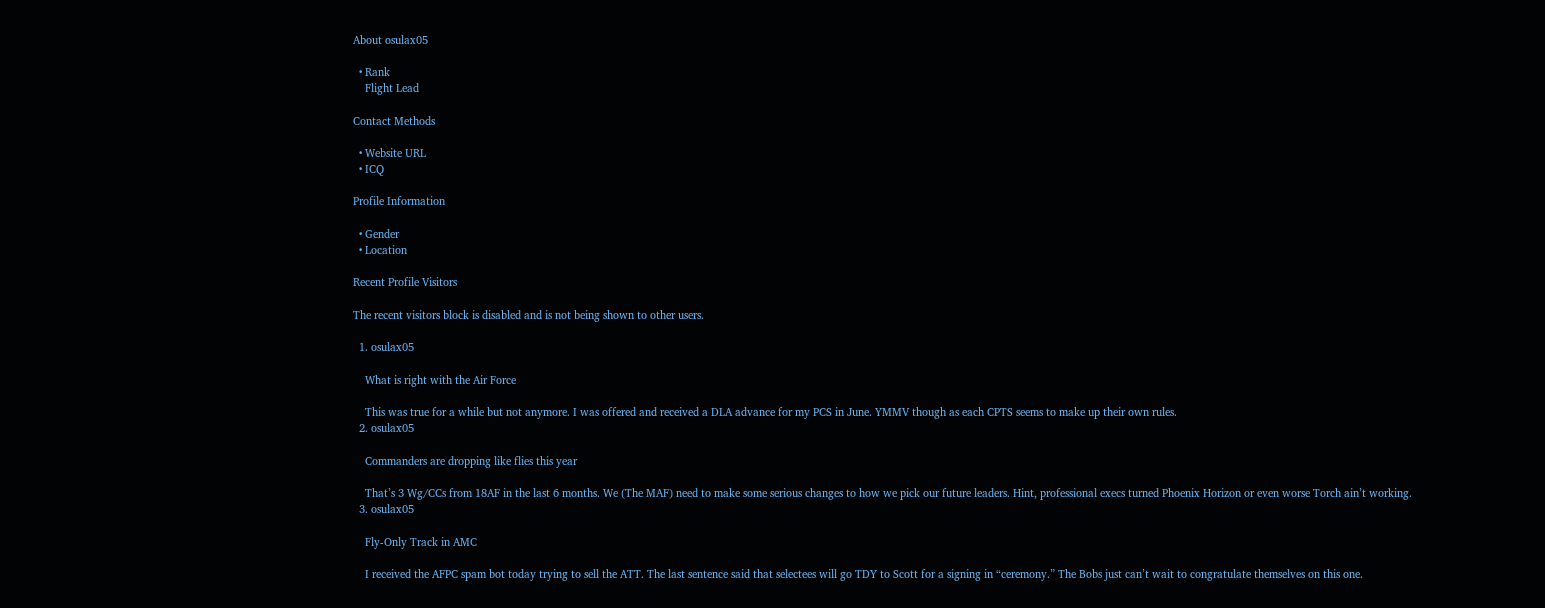About osulax05

  • Rank
    Flight Lead

Contact Methods

  • Website URL
  • ICQ

Profile Information

  • Gender
  • Location

Recent Profile Visitors

The recent visitors block is disabled and is not being shown to other users.

  1. osulax05

    What is right with the Air Force

    This was true for a while but not anymore. I was offered and received a DLA advance for my PCS in June. YMMV though as each CPTS seems to make up their own rules.
  2. osulax05

    Commanders are dropping like flies this year

    That’s 3 Wg/CCs from 18AF in the last 6 months. We (The MAF) need to make some serious changes to how we pick our future leaders. Hint, professional execs turned Phoenix Horizon or even worse Torch ain’t working.
  3. osulax05

    Fly-Only Track in AMC

    I received the AFPC spam bot today trying to sell the ATT. The last sentence said that selectees will go TDY to Scott for a signing in “ceremony.” The Bobs just can’t wait to congratulate themselves on this one.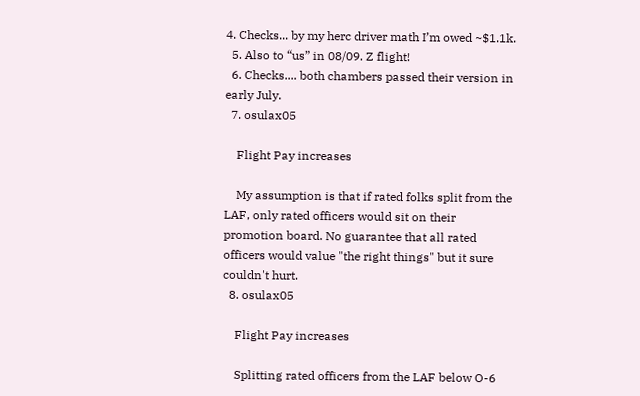4. Checks... by my herc driver math I’m owed ~$1.1k.
  5. Also to “us” in 08/09. Z flight!
  6. Checks.... both chambers passed their version in early July.
  7. osulax05

    Flight Pay increases

    My assumption is that if rated folks split from the LAF, only rated officers would sit on their promotion board. No guarantee that all rated officers would value "the right things" but it sure couldn't hurt.
  8. osulax05

    Flight Pay increases

    Splitting rated officers from the LAF below O-6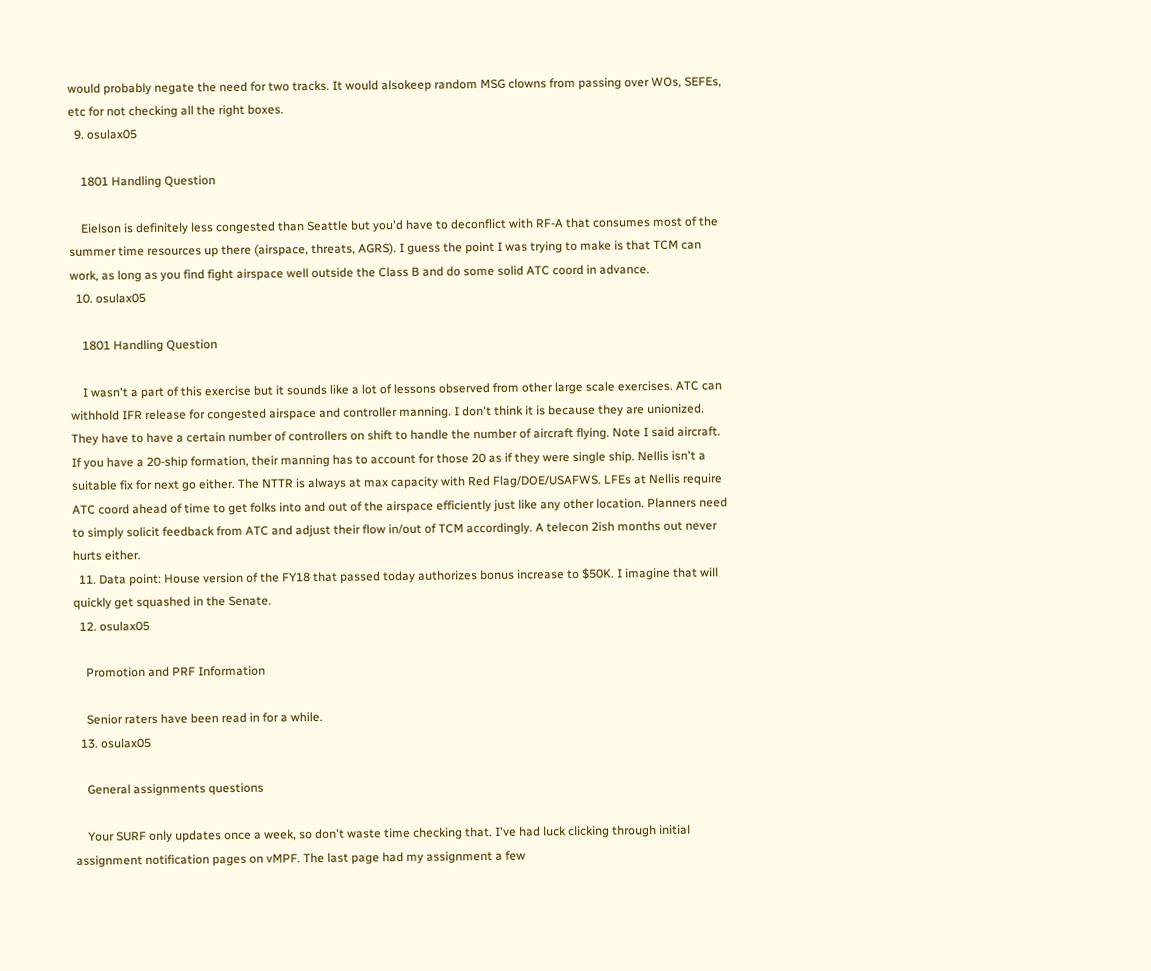would probably negate the need for two tracks. It would alsokeep random MSG clowns from passing over WOs, SEFEs, etc for not checking all the right boxes.
  9. osulax05

    1801 Handling Question

    Eielson is definitely less congested than Seattle but you'd have to deconflict with RF-A that consumes most of the summer time resources up there (airspace, threats, AGRS). I guess the point I was trying to make is that TCM can work, as long as you find fight airspace well outside the Class B and do some solid ATC coord in advance.
  10. osulax05

    1801 Handling Question

    I wasn't a part of this exercise but it sounds like a lot of lessons observed from other large scale exercises. ATC can withhold IFR release for congested airspace and controller manning. I don't think it is because they are unionized. They have to have a certain number of controllers on shift to handle the number of aircraft flying. Note I said aircraft. If you have a 20-ship formation, their manning has to account for those 20 as if they were single ship. Nellis isn't a suitable fix for next go either. The NTTR is always at max capacity with Red Flag/DOE/USAFWS. LFEs at Nellis require ATC coord ahead of time to get folks into and out of the airspace efficiently just like any other location. Planners need to simply solicit feedback from ATC and adjust their flow in/out of TCM accordingly. A telecon 2ish months out never hurts either.
  11. Data point: House version of the FY18 that passed today authorizes bonus increase to $50K. I imagine that will quickly get squashed in the Senate.
  12. osulax05

    Promotion and PRF Information

    Senior raters have been read in for a while.
  13. osulax05

    General assignments questions

    Your SURF only updates once a week, so don't waste time checking that. I've had luck clicking through initial assignment notification pages on vMPF. The last page had my assignment a few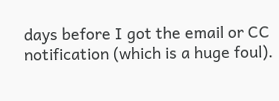days before I got the email or CC notification (which is a huge foul).